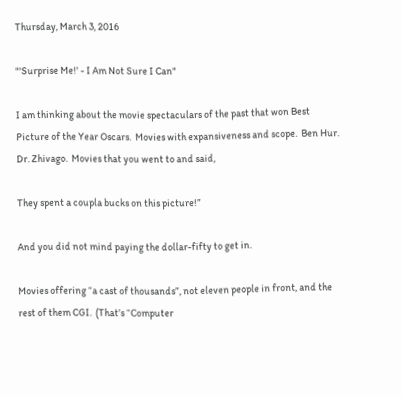Thursday, March 3, 2016

"'Surprise Me!' - I Am Not Sure I Can"

I am thinking about the movie spectaculars of the past that won Best Picture of the Year Oscars.  Movies with expansiveness and scope.  Ben Hur.  Dr. Zhivago.  Movies that you went to and said,

They spent a coupla bucks on this picture!”

And you did not mind paying the dollar-fifty to get in.

Movies offering “a cast of thousands”, not eleven people in front, and the rest of them CGI.  (That’s “Computer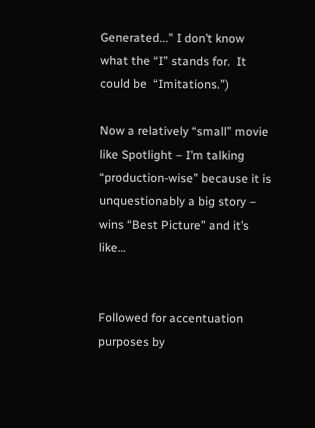Generated...” I don’t know what the “I” stands for.  It could be  “Imitations.”)

Now a relatively “small” movie like Spotlight – I’m talking “production-wise” because it is unquestionably a big story – wins “Best Picture” and it’s like…


Followed for accentuation purposes by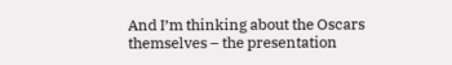And I’m thinking about the Oscars themselves – the presentation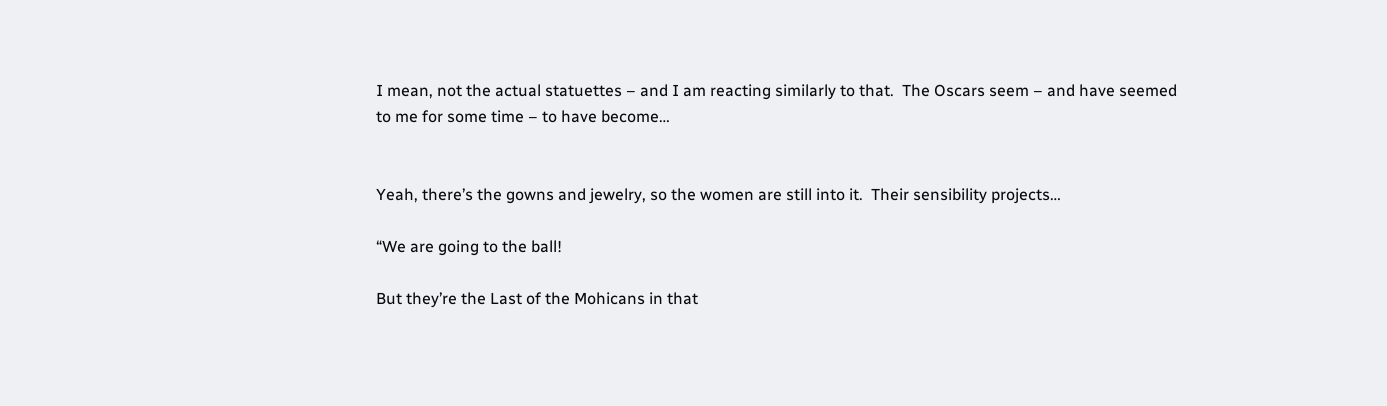I mean, not the actual statuettes – and I am reacting similarly to that.  The Oscars seem – and have seemed to me for some time – to have become…


Yeah, there’s the gowns and jewelry, so the women are still into it.  Their sensibility projects…

“We are going to the ball!

But they’re the Last of the Mohicans in that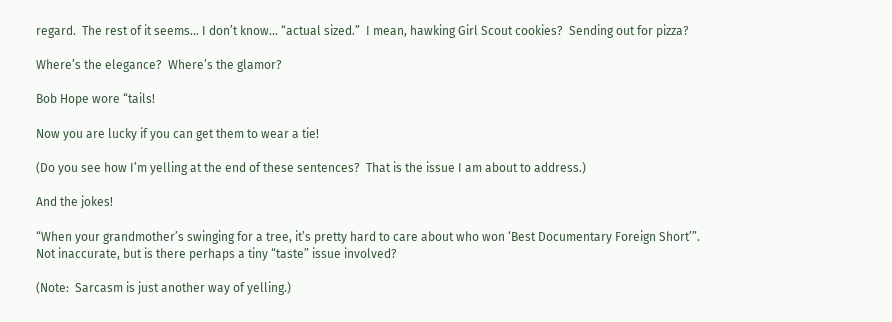regard.  The rest of it seems… I don’t know… “actual sized.”  I mean, hawking Girl Scout cookies?  Sending out for pizza?

Where’s the elegance?  Where’s the glamor?

Bob Hope wore “tails!

Now you are lucky if you can get them to wear a tie!

(Do you see how I’m yelling at the end of these sentences?  That is the issue I am about to address.)

And the jokes!

“When your grandmother’s swinging for a tree, it’s pretty hard to care about who won ‘Best Documentary Foreign Short’”.  Not inaccurate, but is there perhaps a tiny “taste” issue involved?

(Note:  Sarcasm is just another way of yelling.)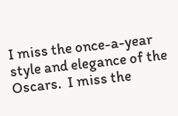I miss the once-a-year style and elegance of the Oscars.  I miss the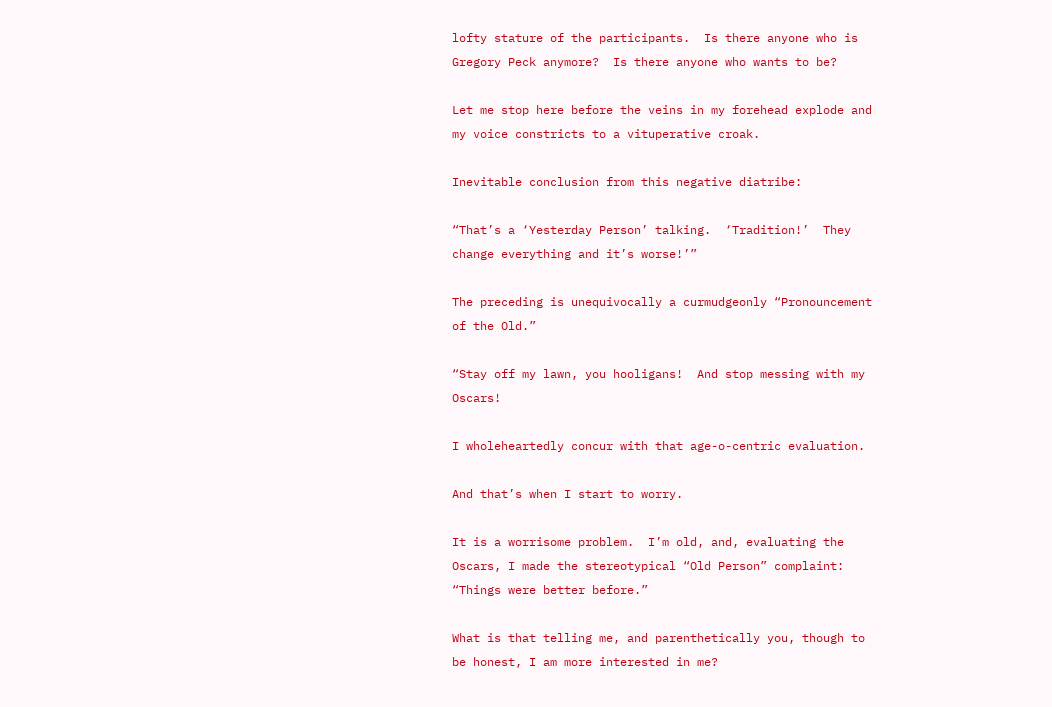lofty stature of the participants.  Is there anyone who is Gregory Peck anymore?  Is there anyone who wants to be?

Let me stop here before the veins in my forehead explode and my voice constricts to a vituperative croak.

Inevitable conclusion from this negative diatribe:

“That’s a ‘Yesterday Person’ talking.  ‘Tradition!’  They change everything and it’s worse!’”

The preceding is unequivocally a curmudgeonly “Pronouncement of the Old.”

“Stay off my lawn, you hooligans!  And stop messing with my Oscars!

I wholeheartedly concur with that age-o-centric evaluation.

And that’s when I start to worry.

It is a worrisome problem.  I’m old, and, evaluating the Oscars, I made the stereotypical “Old Person” complaint:  “Things were better before.”

What is that telling me, and parenthetically you, though to be honest, I am more interested in me?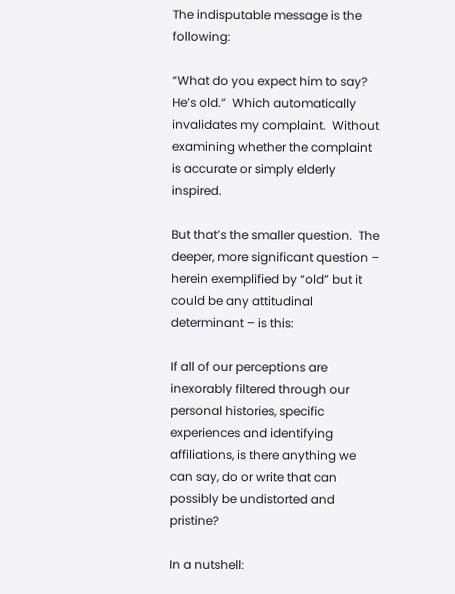The indisputable message is the following:

“What do you expect him to say?  He’s old.”  Which automatically invalidates my complaint.  Without examining whether the complaint is accurate or simply elderly inspired.

But that’s the smaller question.  The deeper, more significant question – herein exemplified by “old” but it could be any attitudinal determinant – is this:

If all of our perceptions are inexorably filtered through our personal histories, specific experiences and identifying affiliations, is there anything we can say, do or write that can possibly be undistorted and pristine?

In a nutshell: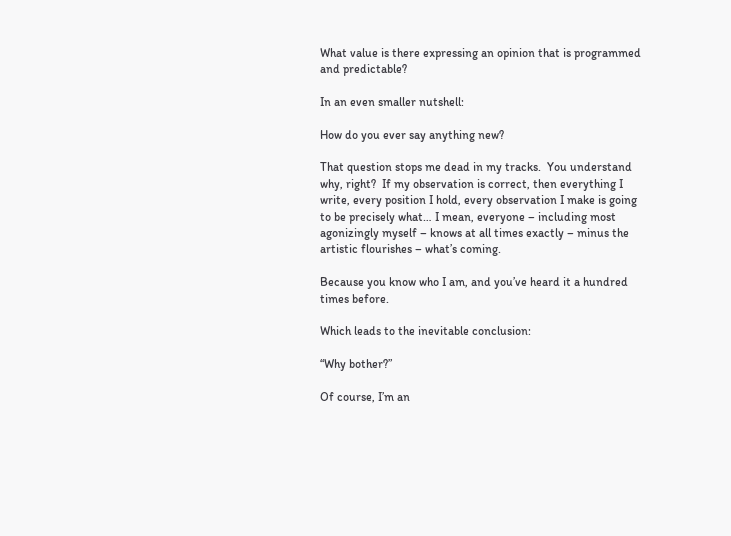What value is there expressing an opinion that is programmed and predictable?

In an even smaller nutshell:

How do you ever say anything new?

That question stops me dead in my tracks.  You understand why, right?  If my observation is correct, then everything I write, every position I hold, every observation I make is going to be precisely what… I mean, everyone – including most agonizingly myself – knows at all times exactly – minus the artistic flourishes – what’s coming.

Because you know who I am, and you’ve heard it a hundred times before.

Which leads to the inevitable conclusion:

“Why bother?”

Of course, I’m an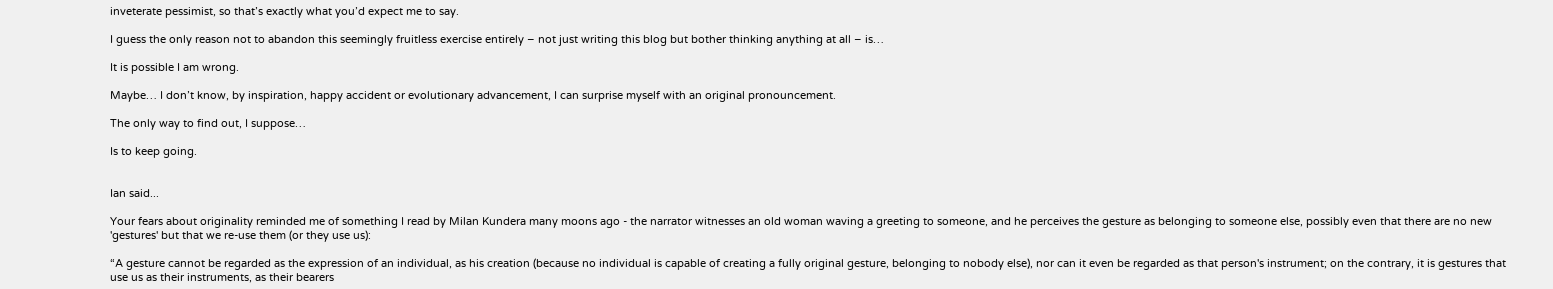inveterate pessimist, so that’s exactly what you’d expect me to say.

I guess the only reason not to abandon this seemingly fruitless exercise entirely – not just writing this blog but bother thinking anything at all – is…

It is possible I am wrong.

Maybe… I don’t know, by inspiration, happy accident or evolutionary advancement, I can surprise myself with an original pronouncement.

The only way to find out, I suppose…

Is to keep going.


Ian said...

Your fears about originality reminded me of something I read by Milan Kundera many moons ago - the narrator witnesses an old woman waving a greeting to someone, and he perceives the gesture as belonging to someone else, possibly even that there are no new 'gestures' but that we re-use them (or they use us):

“A gesture cannot be regarded as the expression of an individual, as his creation (because no individual is capable of creating a fully original gesture, belonging to nobody else), nor can it even be regarded as that person's instrument; on the contrary, it is gestures that use us as their instruments, as their bearers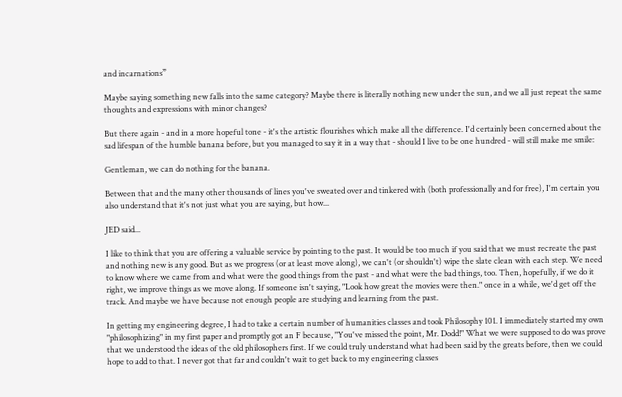and incarnations”

Maybe saying something new falls into the same category? Maybe there is literally nothing new under the sun, and we all just repeat the same thoughts and expressions with minor changes?

But there again - and in a more hopeful tone - it's the artistic flourishes which make all the difference. I'd certainly been concerned about the sad lifespan of the humble banana before, but you managed to say it in a way that - should I live to be one hundred - will still make me smile:

Gentleman, we can do nothing for the banana.

Between that and the many other thousands of lines you've sweated over and tinkered with (both professionally and for free), I'm certain you also understand that it's not just what you are saying, but how...

JED said...

I like to think that you are offering a valuable service by pointing to the past. It would be too much if you said that we must recreate the past and nothing new is any good. But as we progress (or at least move along), we can't (or shouldn't) wipe the slate clean with each step. We need to know where we came from and what were the good things from the past - and what were the bad things, too. Then, hopefully, if we do it right, we improve things as we move along. If someone isn't saying, "Look how great the movies were then." once in a while, we'd get off the track. And maybe we have because not enough people are studying and learning from the past.

In getting my engineering degree, I had to take a certain number of humanities classes and took Philosophy 101. I immediately started my own "philosophizing" in my first paper and promptly got an F because, "You've missed the point, Mr. Dodd!" What we were supposed to do was prove that we understood the ideas of the old philosophers first. If we could truly understand what had been said by the greats before, then we could hope to add to that. I never got that far and couldn't wait to get back to my engineering classes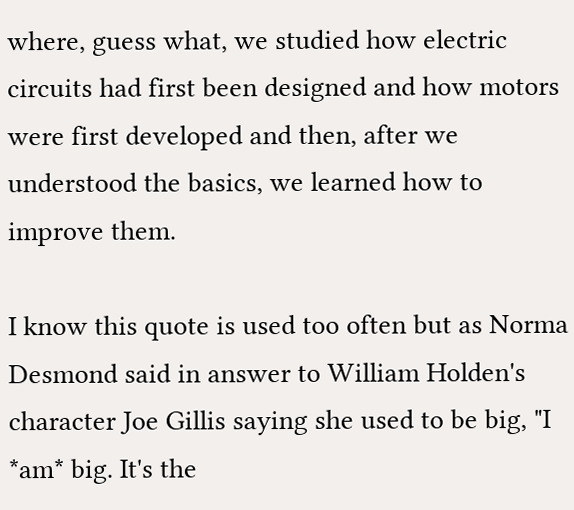where, guess what, we studied how electric circuits had first been designed and how motors were first developed and then, after we understood the basics, we learned how to improve them.

I know this quote is used too often but as Norma Desmond said in answer to William Holden's character Joe Gillis saying she used to be big, "I *am* big. It's the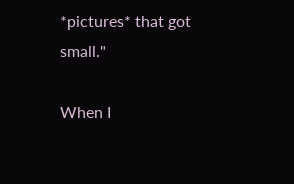*pictures* that got small."

When I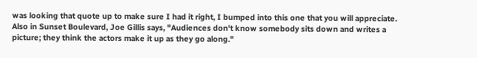was looking that quote up to make sure I had it right, I bumped into this one that you will appreciate. Also in Sunset Boulevard, Joe Gillis says, "Audiences don't know somebody sits down and writes a picture; they think the actors make it up as they go along."